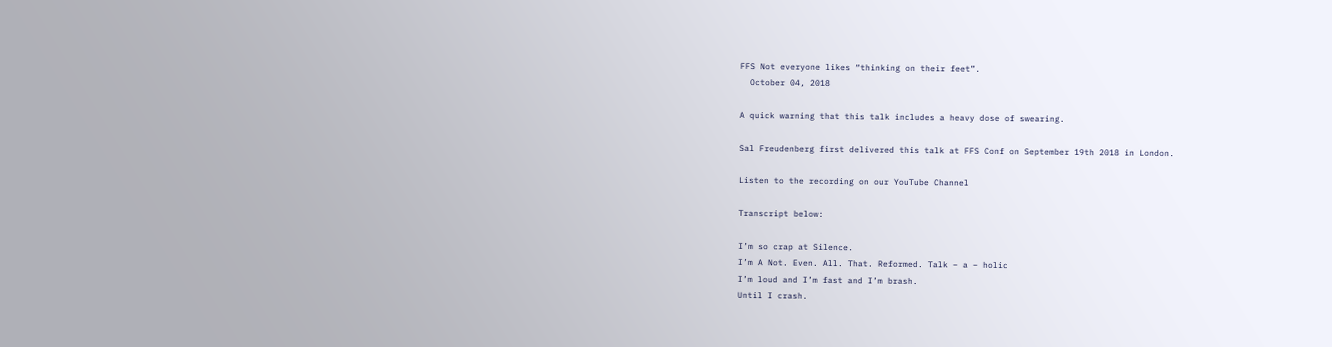FFS Not everyone likes “thinking on their feet”.
  October 04, 2018

A quick warning that this talk includes a heavy dose of swearing.

Sal Freudenberg first delivered this talk at FFS Conf on September 19th 2018 in London.

Listen to the recording on our YouTube Channel

Transcript below:

I’m so crap at Silence.
I’m A Not. Even. All. That. Reformed. Talk – a – holic
I’m loud and I’m fast and I’m brash.
Until I crash.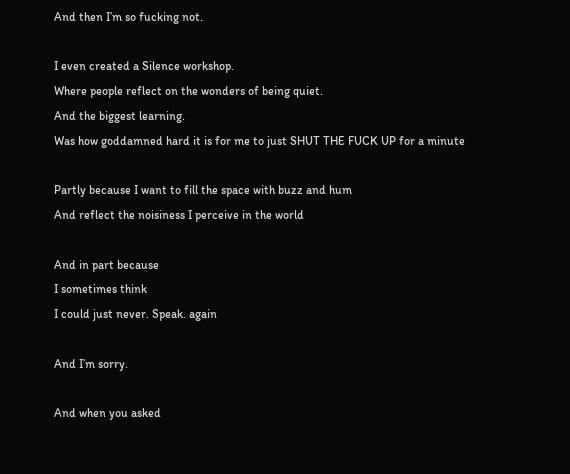And then I’m so fucking not.

I even created a Silence workshop.
Where people reflect on the wonders of being quiet.
And the biggest learning.
Was how goddamned hard it is for me to just SHUT THE FUCK UP for a minute

Partly because I want to fill the space with buzz and hum
And reflect the noisiness I perceive in the world

And in part because
I sometimes think
I could just never. Speak. again

And I’m sorry.

And when you asked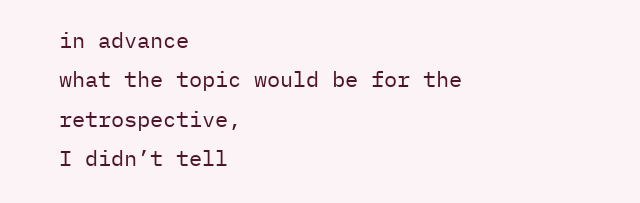in advance
what the topic would be for the retrospective,
I didn’t tell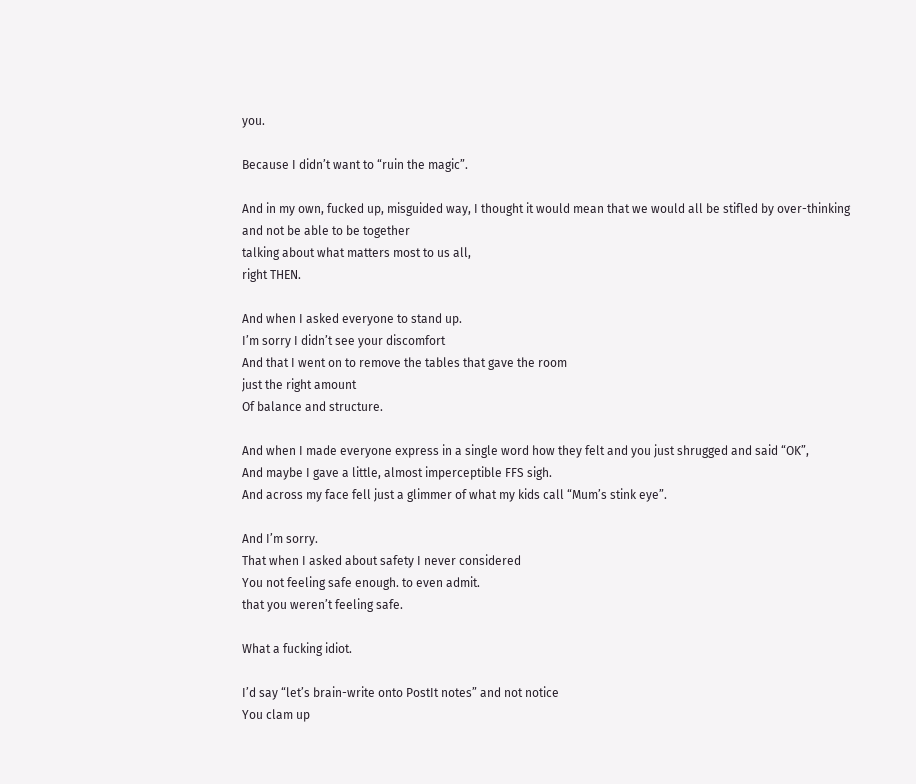you.

Because I didn’t want to “ruin the magic”.

And in my own, fucked up, misguided way, I thought it would mean that we would all be stifled by over-thinking
and not be able to be together
talking about what matters most to us all,
right THEN.

And when I asked everyone to stand up.
I’m sorry I didn’t see your discomfort
And that I went on to remove the tables that gave the room
just the right amount
Of balance and structure.

And when I made everyone express in a single word how they felt and you just shrugged and said “OK”,
And maybe I gave a little, almost imperceptible FFS sigh.
And across my face fell just a glimmer of what my kids call “Mum’s stink eye”.

And I’m sorry.
That when I asked about safety I never considered
You not feeling safe enough. to even admit.
that you weren’t feeling safe.

What a fucking idiot.

I’d say “let’s brain-write onto PostIt notes” and not notice
You clam up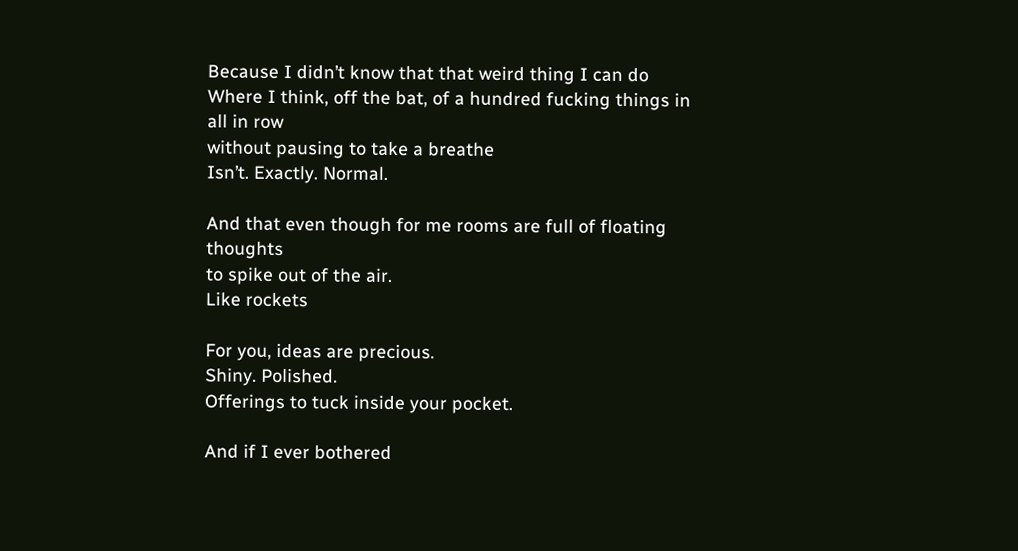Because I didn’t know that that weird thing I can do
Where I think, off the bat, of a hundred fucking things in all in row
without pausing to take a breathe
Isn’t. Exactly. Normal.

And that even though for me rooms are full of floating thoughts
to spike out of the air.
Like rockets

For you, ideas are precious.
Shiny. Polished.
Offerings to tuck inside your pocket.

And if I ever bothered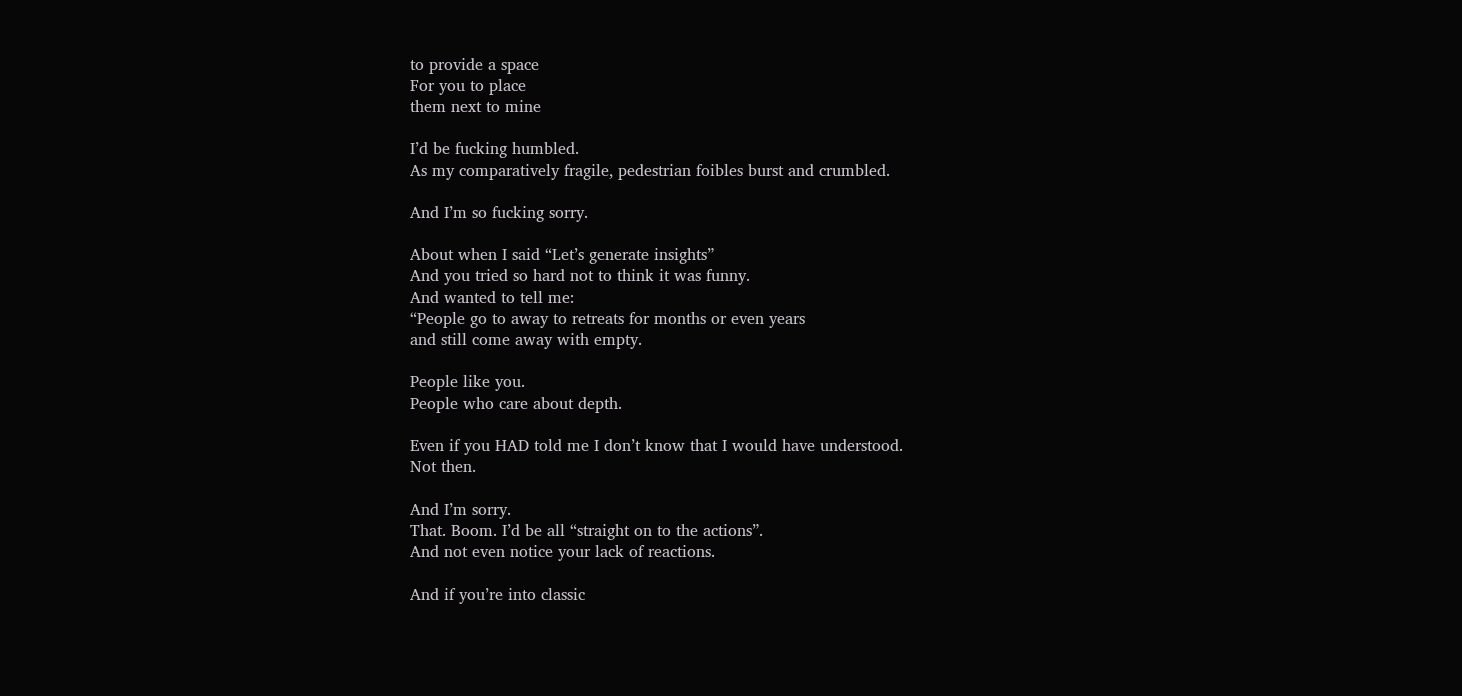to provide a space
For you to place
them next to mine

I’d be fucking humbled.
As my comparatively fragile, pedestrian foibles burst and crumbled.

And I’m so fucking sorry.

About when I said “Let’s generate insights”
And you tried so hard not to think it was funny.
And wanted to tell me:
“People go to away to retreats for months or even years
and still come away with empty.

People like you.
People who care about depth.

Even if you HAD told me I don’t know that I would have understood.
Not then.

And I’m sorry.
That. Boom. I’d be all “straight on to the actions”.
And not even notice your lack of reactions.

And if you’re into classic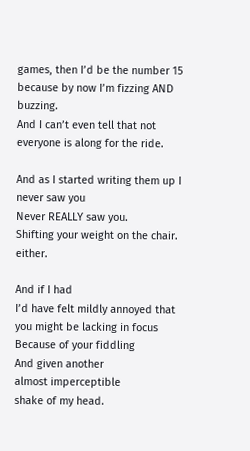games, then I’d be the number 15 because by now I’m fizzing AND buzzing.
And I can’t even tell that not everyone is along for the ride.

And as I started writing them up I never saw you
Never REALLY saw you.
Shifting your weight on the chair. either.

And if I had
I’d have felt mildly annoyed that you might be lacking in focus
Because of your fiddling
And given another
almost imperceptible
shake of my head.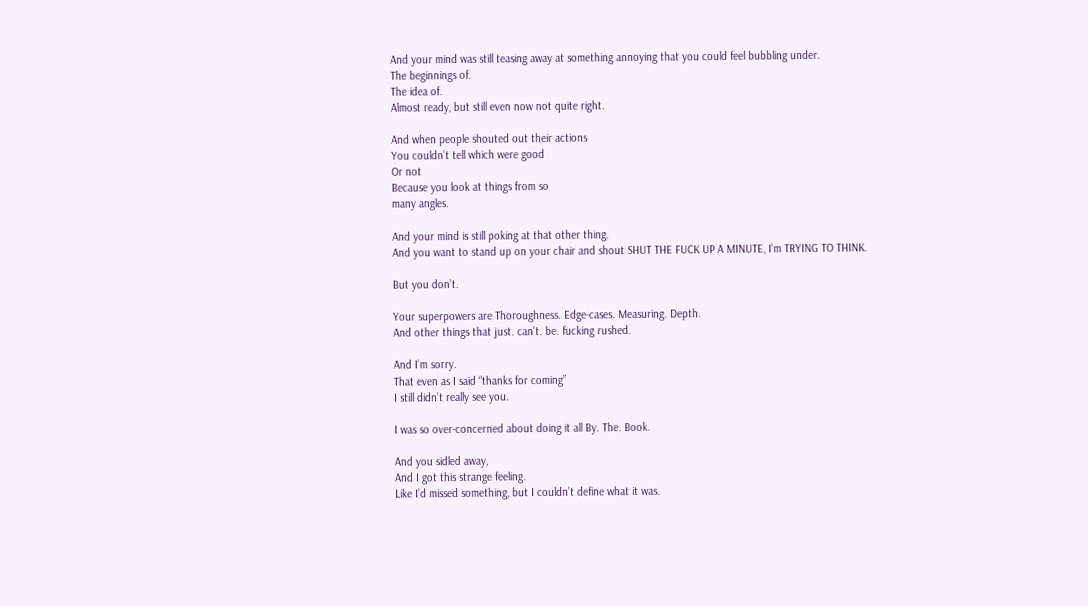And your mind was still teasing away at something annoying that you could feel bubbling under.
The beginnings of.
The idea of.
Almost ready, but still even now not quite right.

And when people shouted out their actions
You couldn’t tell which were good
Or not
Because you look at things from so
many angles.

And your mind is still poking at that other thing.
And you want to stand up on your chair and shout SHUT THE FUCK UP A MINUTE, I’m TRYING TO THINK.

But you don’t.

Your superpowers are Thoroughness. Edge-cases. Measuring. Depth.
And other things that just. can’t. be. fucking rushed.

And I’m sorry.
That even as I said “thanks for coming”
I still didn’t really see you.

I was so over-concerned about doing it all By. The. Book.

And you sidled away,
And I got this strange feeling.
Like I’d missed something, but I couldn’t define what it was.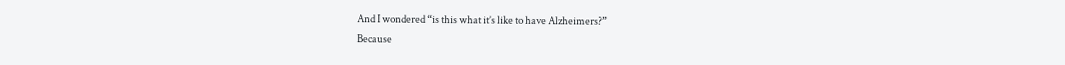And I wondered “is this what it’s like to have Alzheimers?”
Because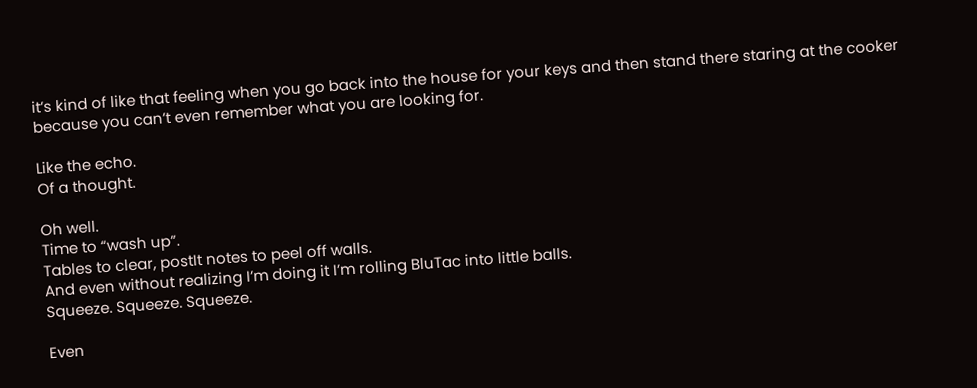it’s kind of like that feeling when you go back into the house for your keys and then stand there staring at the cooker because you can’t even remember what you are looking for.

Like the echo.
Of a thought.

Oh well.
Time to “wash up”.
Tables to clear, postIt notes to peel off walls.
And even without realizing I’m doing it I’m rolling BluTac into little balls.
Squeeze. Squeeze. Squeeze.

Even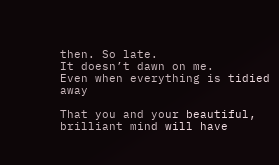then. So late.
It doesn’t dawn on me.
Even when everything is tidied away

That you and your beautiful, brilliant mind will have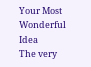Your Most Wonderful Idea
The very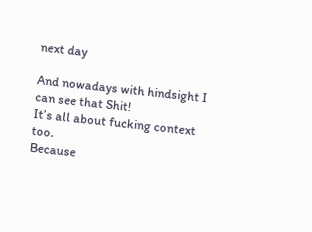next day

And nowadays with hindsight I can see that Shit!
It’s all about fucking context too.
Because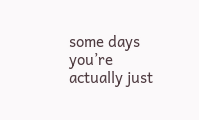some days you’re actually just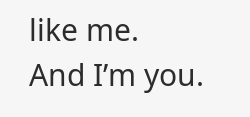like me.
And I’m you.